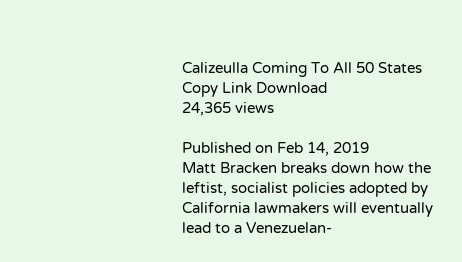Calizeulla Coming To All 50 States
Copy Link Download
24‚365 views

Published on Feb 14, 2019
Matt Bracken breaks down how the leftist, socialist policies adopted by California lawmakers will eventually lead to a Venezuelan-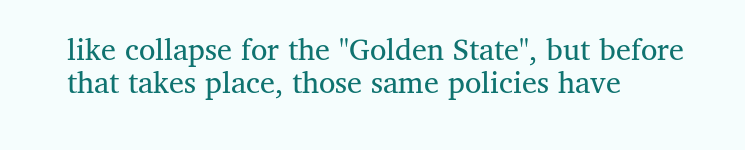like collapse for the "Golden State", but before that takes place, those same policies have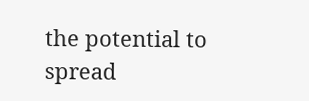the potential to spread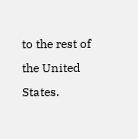to the rest of the United States.